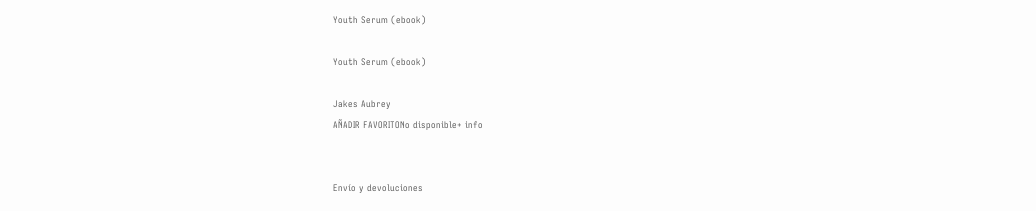Youth Serum (ebook)

Youth Serum (ebook)

Jakes Aubrey
AÑADIR FAVORITONo disponible+ info


Envío y devoluciones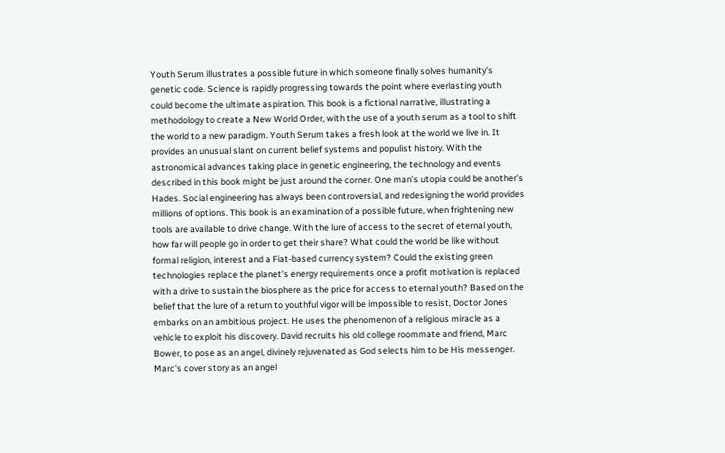Youth Serum illustrates a possible future in which someone finally solves humanity's genetic code. Science is rapidly progressing towards the point where everlasting youth could become the ultimate aspiration. This book is a fictional narrative, illustrating a methodology to create a New World Order, with the use of a youth serum as a tool to shift the world to a new paradigm. Youth Serum takes a fresh look at the world we live in. It provides an unusual slant on current belief systems and populist history. With the astronomical advances taking place in genetic engineering, the technology and events described in this book might be just around the corner. One man's utopia could be another's Hades. Social engineering has always been controversial, and redesigning the world provides millions of options. This book is an examination of a possible future, when frightening new tools are available to drive change. With the lure of access to the secret of eternal youth, how far will people go in order to get their share? What could the world be like without formal religion, interest and a Fiat-based currency system? Could the existing green technologies replace the planet's energy requirements once a profit motivation is replaced with a drive to sustain the biosphere as the price for access to eternal youth? Based on the belief that the lure of a return to youthful vigor will be impossible to resist, Doctor Jones embarks on an ambitious project. He uses the phenomenon of a religious miracle as a vehicle to exploit his discovery. David recruits his old college roommate and friend, Marc Bower, to pose as an angel, divinely rejuvenated as God selects him to be His messenger. Marc's cover story as an angel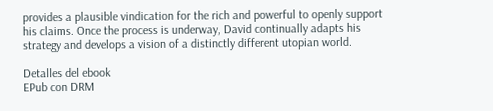provides a plausible vindication for the rich and powerful to openly support his claims. Once the process is underway, David continually adapts his strategy and develops a vision of a distinctly different utopian world.

Detalles del ebook
EPub con DRM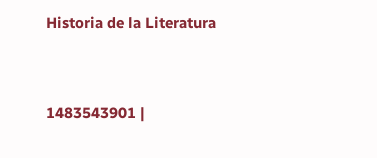Historia de la Literatura


1483543901 |